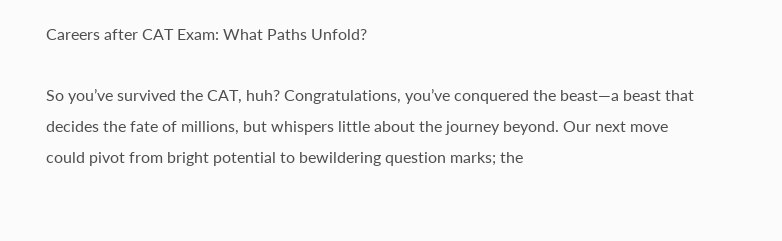Careers after CAT Exam: What Paths Unfold?

So you’ve survived the CAT, huh? Congratulations, you’ve conquered the beast—a beast that decides the fate of millions, but whispers little about the journey beyond. Our next move could pivot from bright potential to bewildering question marks; the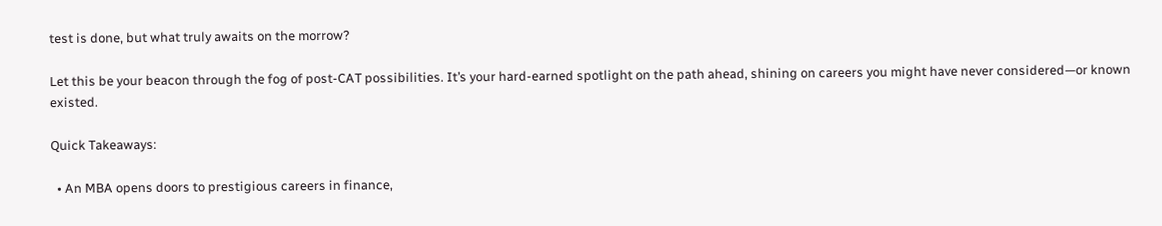test is done, but what truly awaits on the morrow?

Let this be your beacon through the fog of post-CAT possibilities. It’s your hard-earned spotlight on the path ahead, shining on careers you might have never considered—or known existed.

Quick Takeaways:

  • An MBA opens doors to prestigious careers in finance,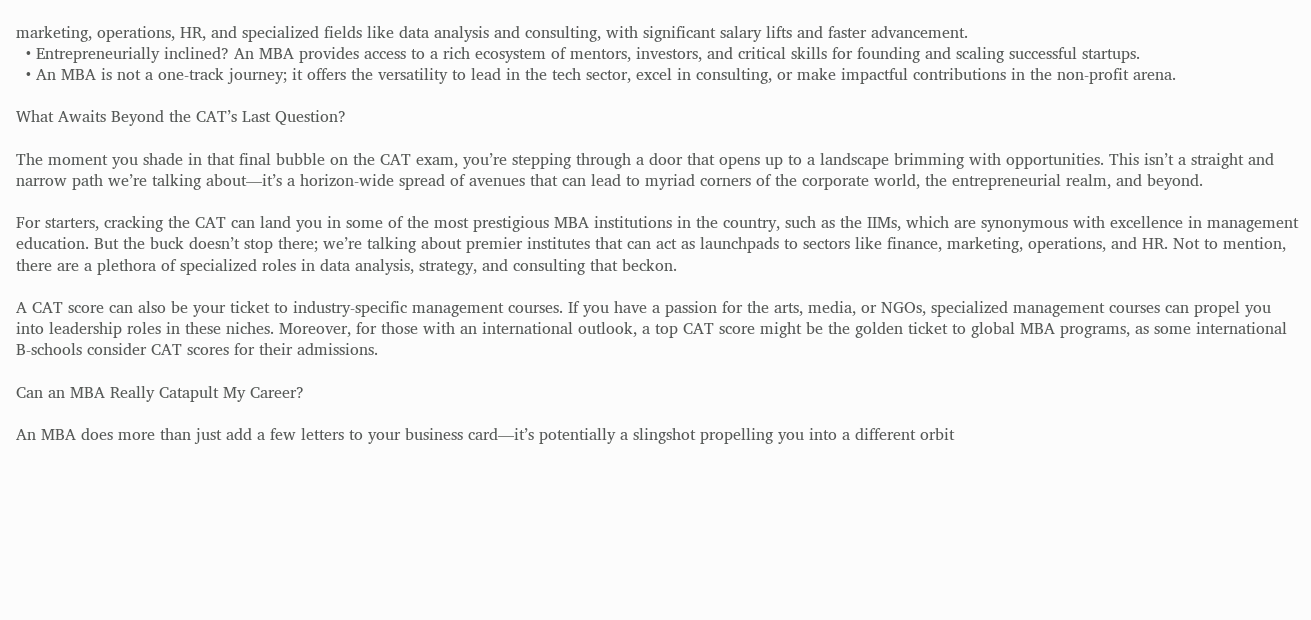marketing, operations, HR, and specialized fields like data analysis and consulting, with significant salary lifts and faster advancement.
  • Entrepreneurially inclined? An MBA provides access to a rich ecosystem of mentors, investors, and critical skills for founding and scaling successful startups.
  • An MBA is not a one-track journey; it offers the versatility to lead in the tech sector, excel in consulting, or make impactful contributions in the non-profit arena.

What Awaits Beyond the CAT’s Last Question?

The moment you shade in that final bubble on the CAT exam, you’re stepping through a door that opens up to a landscape brimming with opportunities. This isn’t a straight and narrow path we’re talking about—it’s a horizon-wide spread of avenues that can lead to myriad corners of the corporate world, the entrepreneurial realm, and beyond.

For starters, cracking the CAT can land you in some of the most prestigious MBA institutions in the country, such as the IIMs, which are synonymous with excellence in management education. But the buck doesn’t stop there; we’re talking about premier institutes that can act as launchpads to sectors like finance, marketing, operations, and HR. Not to mention, there are a plethora of specialized roles in data analysis, strategy, and consulting that beckon.

A CAT score can also be your ticket to industry-specific management courses. If you have a passion for the arts, media, or NGOs, specialized management courses can propel you into leadership roles in these niches. Moreover, for those with an international outlook, a top CAT score might be the golden ticket to global MBA programs, as some international B-schools consider CAT scores for their admissions.

Can an MBA Really Catapult My Career?

An MBA does more than just add a few letters to your business card—it’s potentially a slingshot propelling you into a different orbit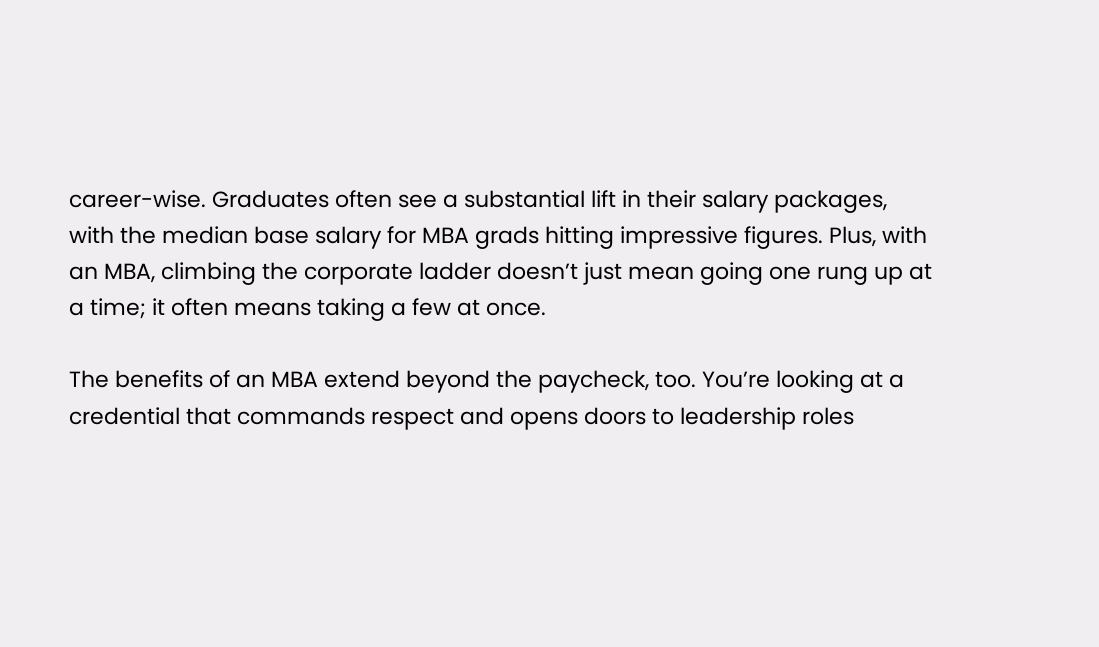career-wise. Graduates often see a substantial lift in their salary packages, with the median base salary for MBA grads hitting impressive figures. Plus, with an MBA, climbing the corporate ladder doesn’t just mean going one rung up at a time; it often means taking a few at once.

The benefits of an MBA extend beyond the paycheck, too. You’re looking at a credential that commands respect and opens doors to leadership roles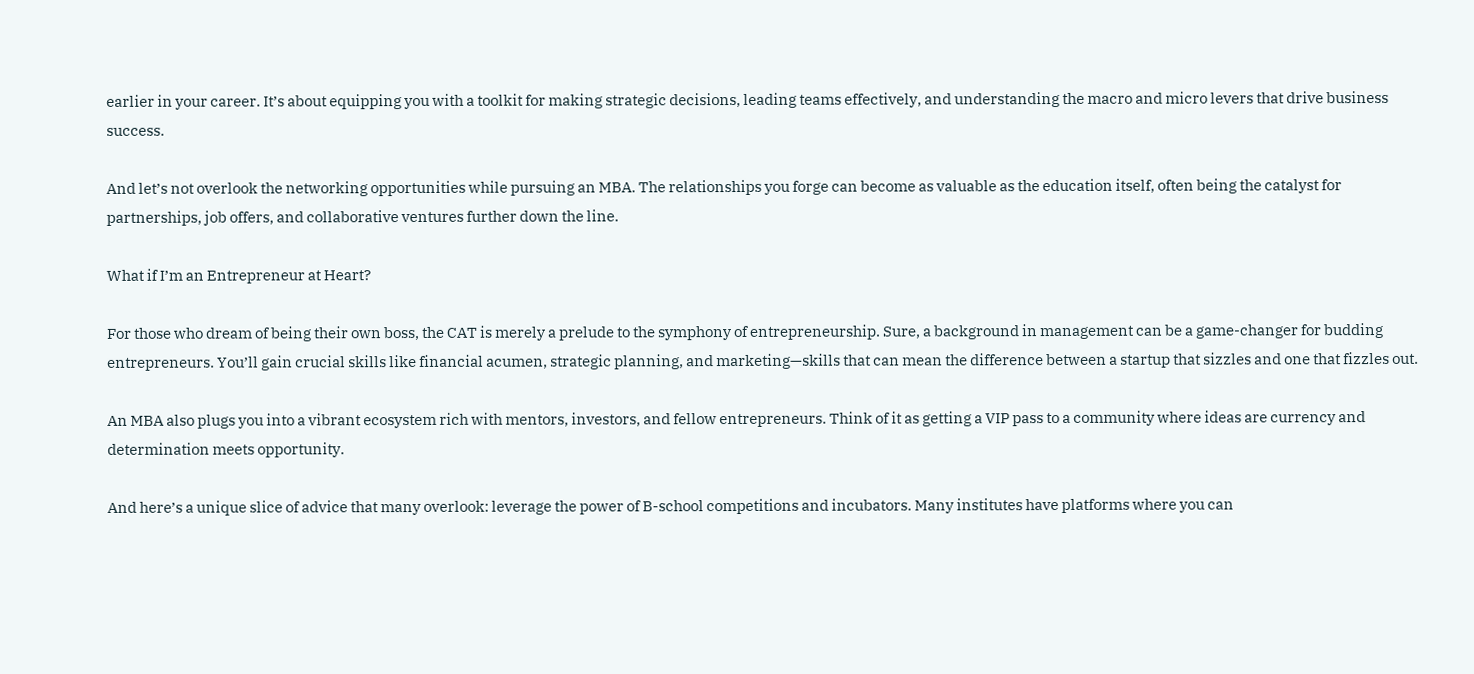earlier in your career. It’s about equipping you with a toolkit for making strategic decisions, leading teams effectively, and understanding the macro and micro levers that drive business success.

And let’s not overlook the networking opportunities while pursuing an MBA. The relationships you forge can become as valuable as the education itself, often being the catalyst for partnerships, job offers, and collaborative ventures further down the line.

What if I’m an Entrepreneur at Heart?

For those who dream of being their own boss, the CAT is merely a prelude to the symphony of entrepreneurship. Sure, a background in management can be a game-changer for budding entrepreneurs. You’ll gain crucial skills like financial acumen, strategic planning, and marketing—skills that can mean the difference between a startup that sizzles and one that fizzles out.

An MBA also plugs you into a vibrant ecosystem rich with mentors, investors, and fellow entrepreneurs. Think of it as getting a VIP pass to a community where ideas are currency and determination meets opportunity.

And here’s a unique slice of advice that many overlook: leverage the power of B-school competitions and incubators. Many institutes have platforms where you can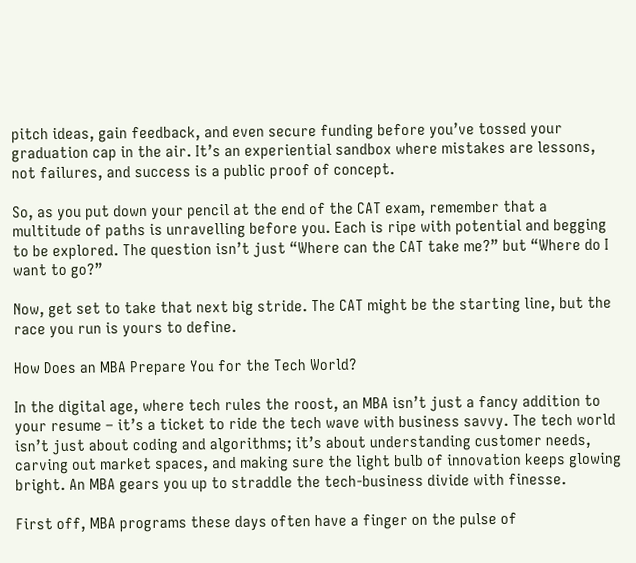pitch ideas, gain feedback, and even secure funding before you’ve tossed your graduation cap in the air. It’s an experiential sandbox where mistakes are lessons, not failures, and success is a public proof of concept.

So, as you put down your pencil at the end of the CAT exam, remember that a multitude of paths is unravelling before you. Each is ripe with potential and begging to be explored. The question isn’t just “Where can the CAT take me?” but “Where do I want to go?”

Now, get set to take that next big stride. The CAT might be the starting line, but the race you run is yours to define.

How Does an MBA Prepare You for the Tech World?

In the digital age, where tech rules the roost, an MBA isn’t just a fancy addition to your resume – it’s a ticket to ride the tech wave with business savvy. The tech world isn’t just about coding and algorithms; it’s about understanding customer needs, carving out market spaces, and making sure the light bulb of innovation keeps glowing bright. An MBA gears you up to straddle the tech-business divide with finesse.

First off, MBA programs these days often have a finger on the pulse of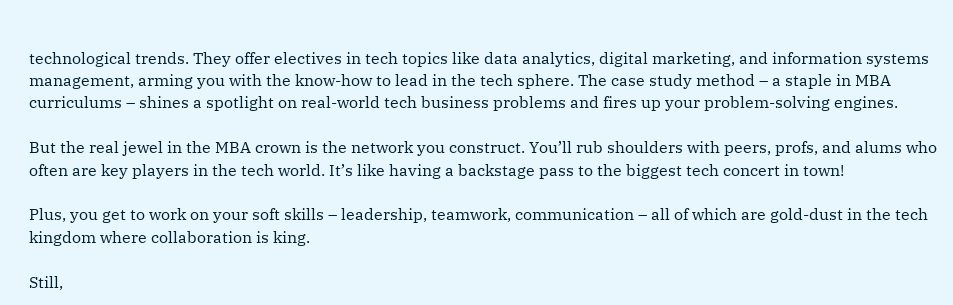technological trends. They offer electives in tech topics like data analytics, digital marketing, and information systems management, arming you with the know-how to lead in the tech sphere. The case study method – a staple in MBA curriculums – shines a spotlight on real-world tech business problems and fires up your problem-solving engines.

But the real jewel in the MBA crown is the network you construct. You’ll rub shoulders with peers, profs, and alums who often are key players in the tech world. It’s like having a backstage pass to the biggest tech concert in town!

Plus, you get to work on your soft skills – leadership, teamwork, communication – all of which are gold-dust in the tech kingdom where collaboration is king.

Still,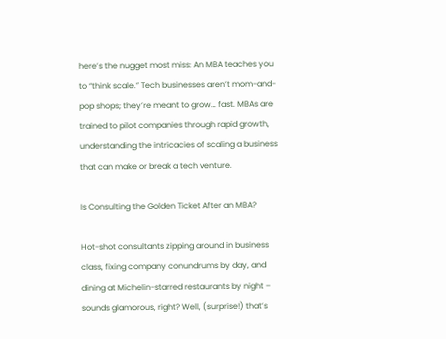here’s the nugget most miss: An MBA teaches you to “think scale.” Tech businesses aren’t mom-and-pop shops; they’re meant to grow… fast. MBAs are trained to pilot companies through rapid growth, understanding the intricacies of scaling a business that can make or break a tech venture.

Is Consulting the Golden Ticket After an MBA?

Hot-shot consultants zipping around in business class, fixing company conundrums by day, and dining at Michelin-starred restaurants by night – sounds glamorous, right? Well, (surprise!) that’s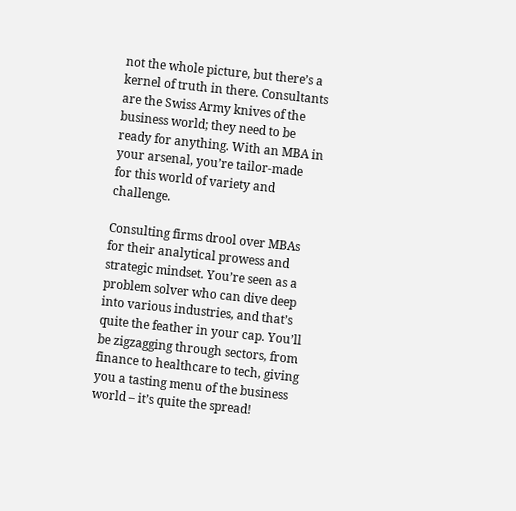not the whole picture, but there’s a kernel of truth in there. Consultants are the Swiss Army knives of the business world; they need to be ready for anything. With an MBA in your arsenal, you’re tailor-made for this world of variety and challenge.

Consulting firms drool over MBAs for their analytical prowess and strategic mindset. You’re seen as a problem solver who can dive deep into various industries, and that’s quite the feather in your cap. You’ll be zigzagging through sectors, from finance to healthcare to tech, giving you a tasting menu of the business world – it’s quite the spread!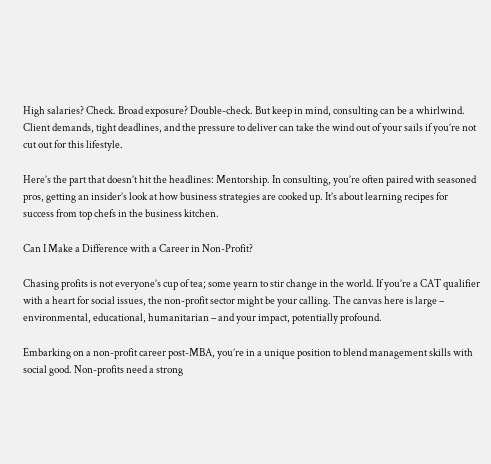High salaries? Check. Broad exposure? Double-check. But keep in mind, consulting can be a whirlwind. Client demands, tight deadlines, and the pressure to deliver can take the wind out of your sails if you’re not cut out for this lifestyle.

Here’s the part that doesn’t hit the headlines: Mentorship. In consulting, you’re often paired with seasoned pros, getting an insider’s look at how business strategies are cooked up. It’s about learning recipes for success from top chefs in the business kitchen.

Can I Make a Difference with a Career in Non-Profit?

Chasing profits is not everyone’s cup of tea; some yearn to stir change in the world. If you’re a CAT qualifier with a heart for social issues, the non-profit sector might be your calling. The canvas here is large – environmental, educational, humanitarian – and your impact, potentially profound.

Embarking on a non-profit career post-MBA, you’re in a unique position to blend management skills with social good. Non-profits need a strong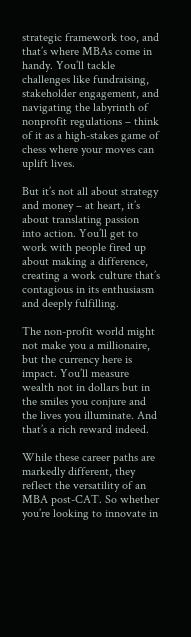strategic framework too, and that’s where MBAs come in handy. You’ll tackle challenges like fundraising, stakeholder engagement, and navigating the labyrinth of nonprofit regulations – think of it as a high-stakes game of chess where your moves can uplift lives.

But it’s not all about strategy and money – at heart, it’s about translating passion into action. You’ll get to work with people fired up about making a difference, creating a work culture that’s contagious in its enthusiasm and deeply fulfilling.

The non-profit world might not make you a millionaire, but the currency here is impact. You’ll measure wealth not in dollars but in the smiles you conjure and the lives you illuminate. And that’s a rich reward indeed.

While these career paths are markedly different, they reflect the versatility of an MBA post-CAT. So whether you’re looking to innovate in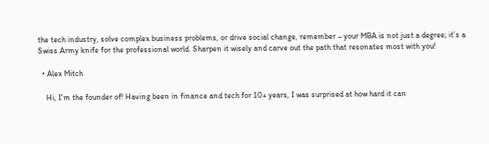the tech industry, solve complex business problems, or drive social change, remember – your MBA is not just a degree; it’s a Swiss Army knife for the professional world. Sharpen it wisely and carve out the path that resonates most with you!

  • Alex Mitch

    Hi, I'm the founder of! Having been in finance and tech for 10+ years, I was surprised at how hard it can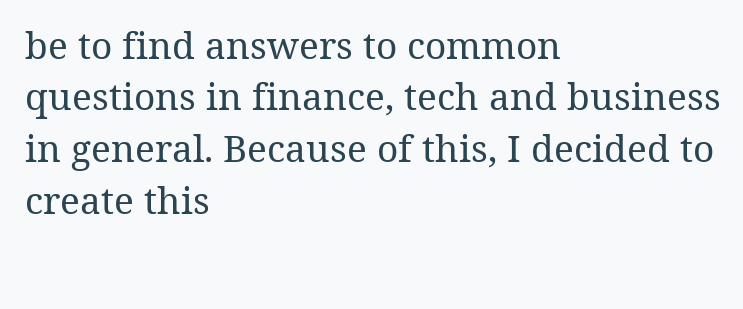be to find answers to common questions in finance, tech and business in general. Because of this, I decided to create this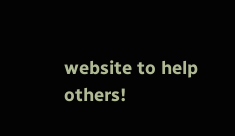website to help others!